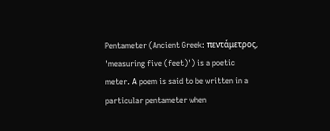Pentameter (Ancient Greek: πεντάμετρος, 'measuring five (feet)') is a poetic meter. А poem is said to be written in a particular pentameter when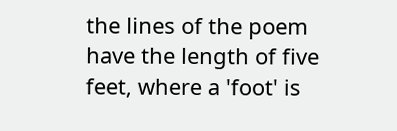the lines of the poem have the length of five feet, where a 'foot' is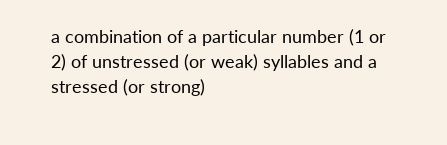a combination of a particular number (1 or 2) of unstressed (or weak) syllables and a stressed (or strong)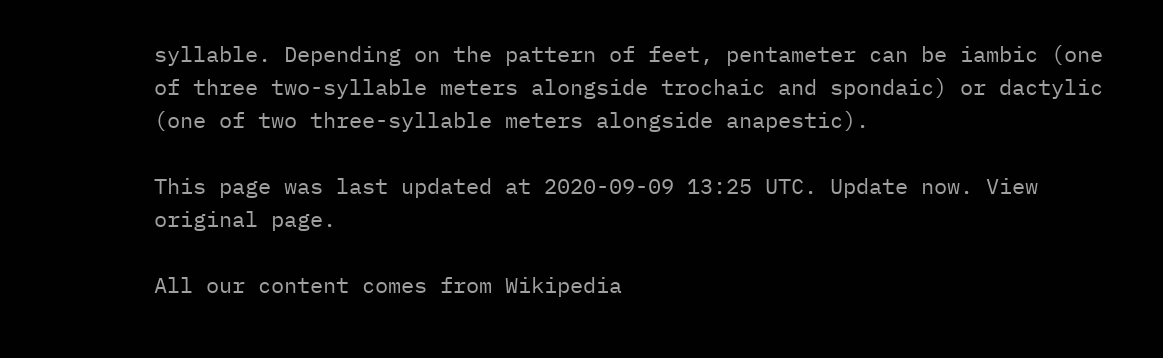syllable. Depending on the pattern of feet, pentameter can be iambic (one of three two-syllable meters alongside trochaic and spondaic) or dactylic (one of two three-syllable meters alongside anapestic).

This page was last updated at 2020-09-09 13:25 UTC. Update now. View original page.

All our content comes from Wikipedia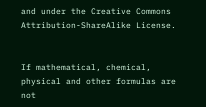and under the Creative Commons Attribution-ShareAlike License.


If mathematical, chemical, physical and other formulas are not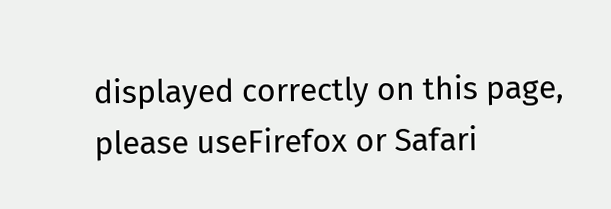displayed correctly on this page, please useFirefox or Safari